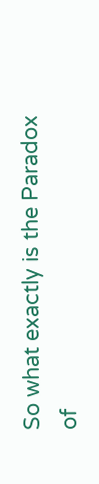So what exactly is the Paradox of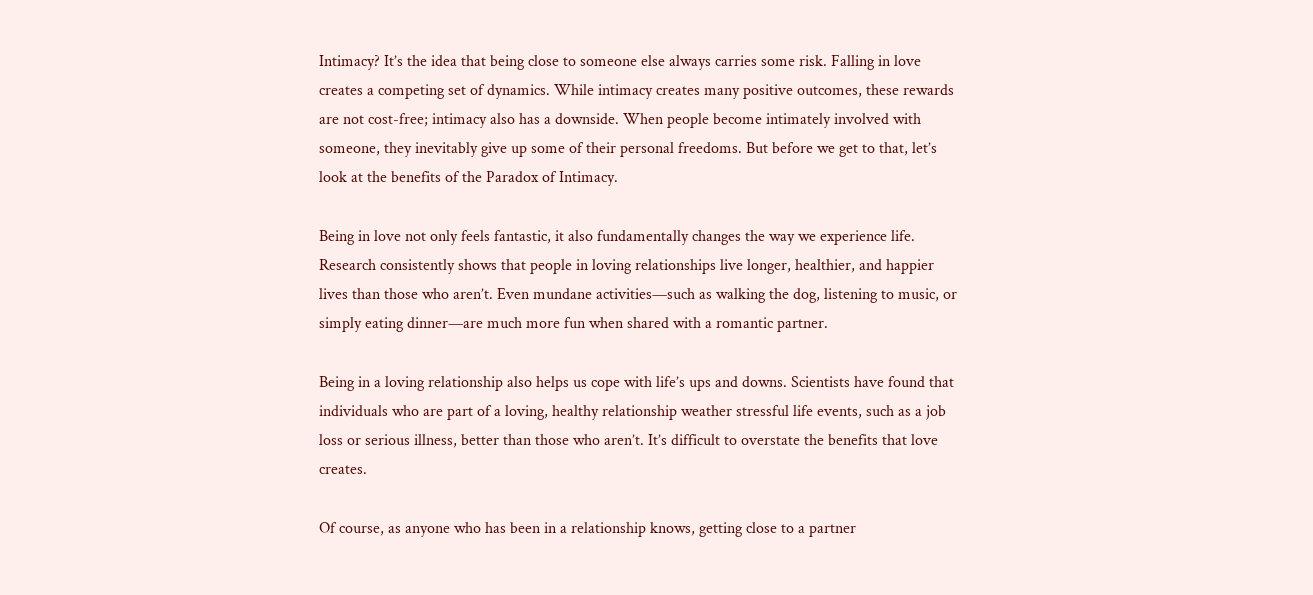Intimacy? It’s the idea that being close to someone else always carries some risk. Falling in love creates a competing set of dynamics. While intimacy creates many positive outcomes, these rewards are not cost-free; intimacy also has a downside. When people become intimately involved with someone, they inevitably give up some of their personal freedoms. But before we get to that, let’s look at the benefits of the Paradox of Intimacy.

Being in love not only feels fantastic, it also fundamentally changes the way we experience life. Research consistently shows that people in loving relationships live longer, healthier, and happier lives than those who aren’t. Even mundane activities—such as walking the dog, listening to music, or simply eating dinner—are much more fun when shared with a romantic partner.

Being in a loving relationship also helps us cope with life’s ups and downs. Scientists have found that individuals who are part of a loving, healthy relationship weather stressful life events, such as a job loss or serious illness, better than those who aren’t. It’s difficult to overstate the benefits that love creates.

Of course, as anyone who has been in a relationship knows, getting close to a partner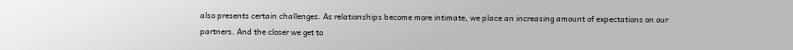also presents certain challenges. As relationships become more intimate, we place an increasing amount of expectations on our partners. And the closer we get to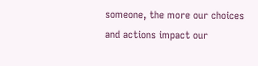someone, the more our choices and actions impact our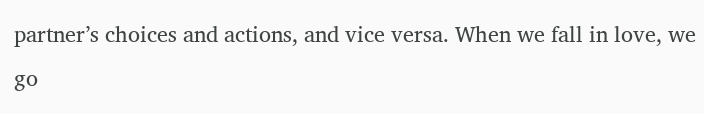partner’s choices and actions, and vice versa. When we fall in love, we go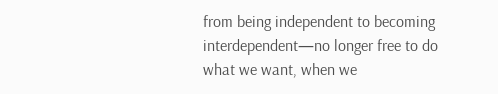from being independent to becoming interdependent—no longer free to do what we want, when we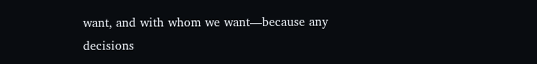want, and with whom we want—because any decisions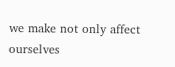we make not only affect ourselves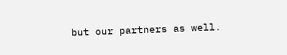but our partners as well.